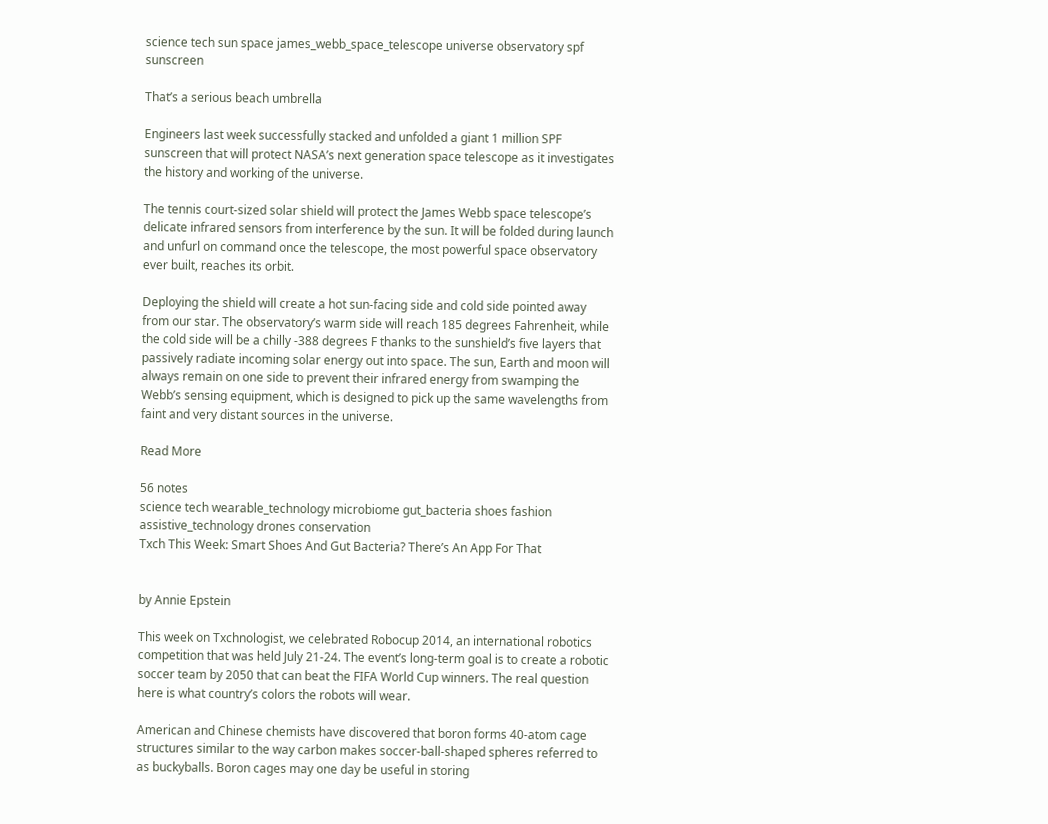science tech sun space james_webb_space_telescope universe observatory spf sunscreen

That’s a serious beach umbrella

Engineers last week successfully stacked and unfolded a giant 1 million SPF sunscreen that will protect NASA’s next generation space telescope as it investigates the history and working of the universe.

The tennis court-sized solar shield will protect the James Webb space telescope’s delicate infrared sensors from interference by the sun. It will be folded during launch and unfurl on command once the telescope, the most powerful space observatory ever built, reaches its orbit.

Deploying the shield will create a hot sun-facing side and cold side pointed away from our star. The observatory’s warm side will reach 185 degrees Fahrenheit, while the cold side will be a chilly -388 degrees F thanks to the sunshield’s five layers that passively radiate incoming solar energy out into space. The sun, Earth and moon will always remain on one side to prevent their infrared energy from swamping the Webb’s sensing equipment, which is designed to pick up the same wavelengths from faint and very distant sources in the universe.

Read More

56 notes
science tech wearable_technology microbiome gut_bacteria shoes fashion assistive_technology drones conservation
Txch This Week: Smart Shoes And Gut Bacteria? There’s An App For That


by Annie Epstein

This week on Txchnologist, we celebrated Robocup 2014, an international robotics competition that was held July 21-24. The event’s long-term goal is to create a robotic soccer team by 2050 that can beat the FIFA World Cup winners. The real question here is what country’s colors the robots will wear.

American and Chinese chemists have discovered that boron forms 40-atom cage structures similar to the way carbon makes soccer-ball-shaped spheres referred to as buckyballs. Boron cages may one day be useful in storing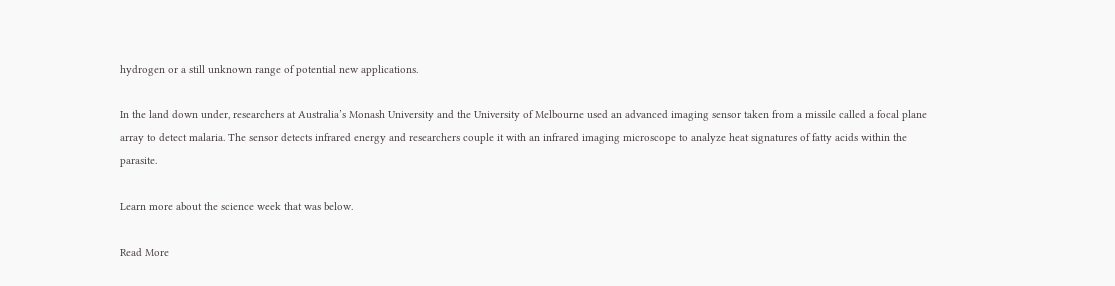hydrogen or a still unknown range of potential new applications.

In the land down under, researchers at Australia’s Monash University and the University of Melbourne used an advanced imaging sensor taken from a missile called a focal plane array to detect malaria. The sensor detects infrared energy and researchers couple it with an infrared imaging microscope to analyze heat signatures of fatty acids within the parasite.

Learn more about the science week that was below.

Read More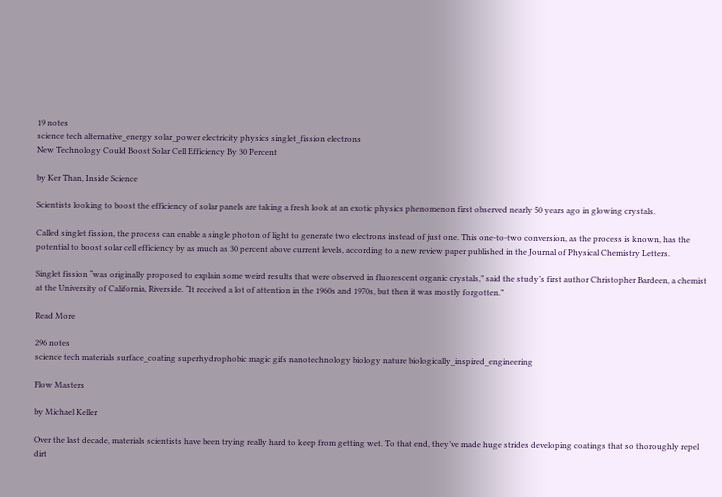19 notes
science tech alternative_energy solar_power electricity physics singlet_fission electrons
New Technology Could Boost Solar Cell Efficiency By 30 Percent

by Ker Than, Inside Science

Scientists looking to boost the efficiency of solar panels are taking a fresh look at an exotic physics phenomenon first observed nearly 50 years ago in glowing crystals.

Called singlet fission, the process can enable a single photon of light to generate two electrons instead of just one. This one-to-two conversion, as the process is known, has the potential to boost solar cell efficiency by as much as 30 percent above current levels, according to a new review paper published in the Journal of Physical Chemistry Letters.

Singlet fission “was originally proposed to explain some weird results that were observed in fluorescent organic crystals,” said the study’s first author Christopher Bardeen, a chemist at the University of California, Riverside. “It received a lot of attention in the 1960s and 1970s, but then it was mostly forgotten.”

Read More

296 notes
science tech materials surface_coating superhydrophobic magic gifs nanotechnology biology nature biologically_inspired_engineering

Flow Masters

by Michael Keller

Over the last decade, materials scientists have been trying really hard to keep from getting wet. To that end, they’ve made huge strides developing coatings that so thoroughly repel dirt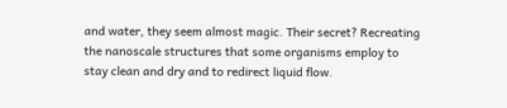and water, they seem almost magic. Their secret? Recreating the nanoscale structures that some organisms employ to stay clean and dry and to redirect liquid flow.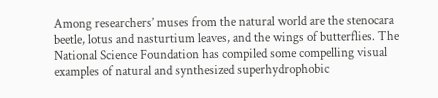Among researchers’ muses from the natural world are the stenocara beetle, lotus and nasturtium leaves, and the wings of butterflies. The National Science Foundation has compiled some compelling visual examples of natural and synthesized superhydrophobic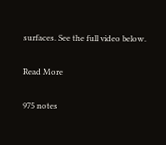surfaces. See the full video below.

Read More

975 notes